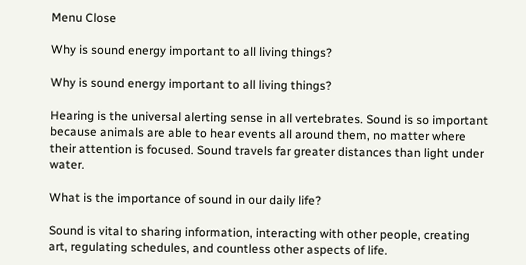Menu Close

Why is sound energy important to all living things?

Why is sound energy important to all living things?

Hearing is the universal alerting sense in all vertebrates. Sound is so important because animals are able to hear events all around them, no matter where their attention is focused. Sound travels far greater distances than light under water.

What is the importance of sound in our daily life?

Sound is vital to sharing information, interacting with other people, creating art, regulating schedules, and countless other aspects of life.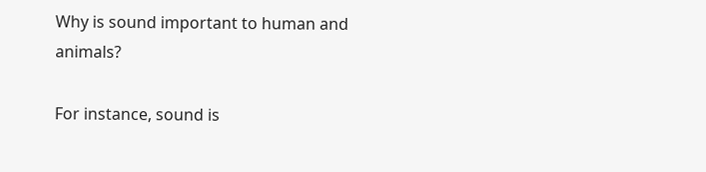Why is sound important to human and animals?

For instance, sound is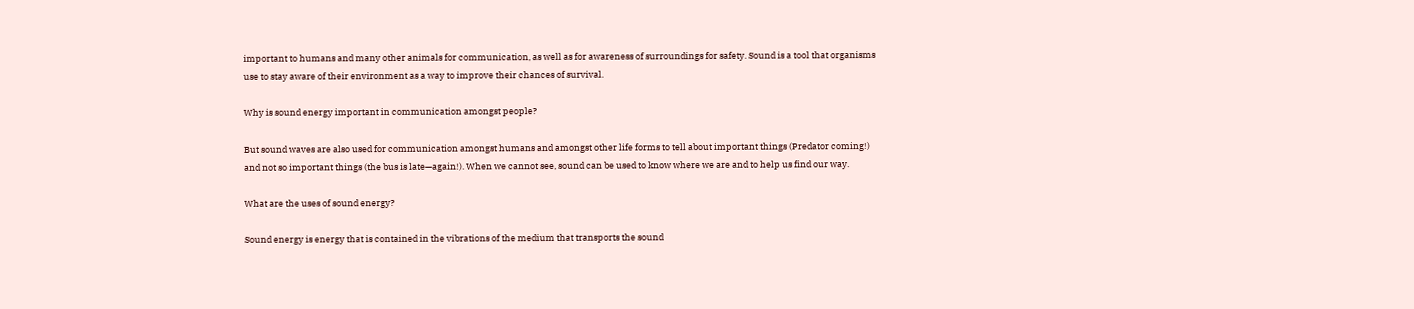important to humans and many other animals for communication, as well as for awareness of surroundings for safety. Sound is a tool that organisms use to stay aware of their environment as a way to improve their chances of survival.

Why is sound energy important in communication amongst people?

But sound waves are also used for communication amongst humans and amongst other life forms to tell about important things (Predator coming!) and not so important things (the bus is late—again!). When we cannot see, sound can be used to know where we are and to help us find our way.

What are the uses of sound energy?

Sound energy is energy that is contained in the vibrations of the medium that transports the sound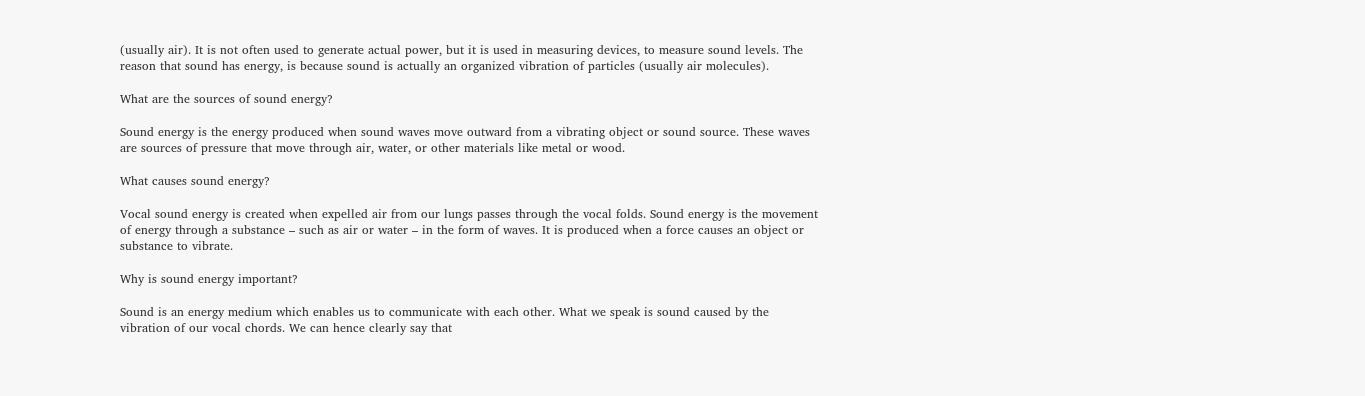(usually air). It is not often used to generate actual power, but it is used in measuring devices, to measure sound levels. The reason that sound has energy, is because sound is actually an organized vibration of particles (usually air molecules).

What are the sources of sound energy?

Sound energy is the energy produced when sound waves move outward from a vibrating object or sound source. These waves are sources of pressure that move through air, water, or other materials like metal or wood.

What causes sound energy?

Vocal sound energy is created when expelled air from our lungs passes through the vocal folds. Sound energy is the movement of energy through a substance – such as air or water – in the form of waves. It is produced when a force causes an object or substance to vibrate.

Why is sound energy important?

Sound is an energy medium which enables us to communicate with each other. What we speak is sound caused by the vibration of our vocal chords. We can hence clearly say that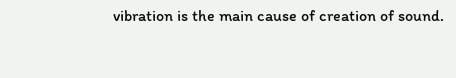vibration is the main cause of creation of sound.